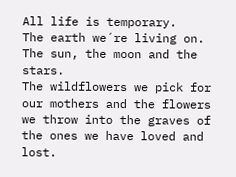All life is temporary.
The earth we´re living on. The sun, the moon and the stars.
The wildflowers we pick for our mothers and the flowers we throw into the graves of the ones we have loved and lost.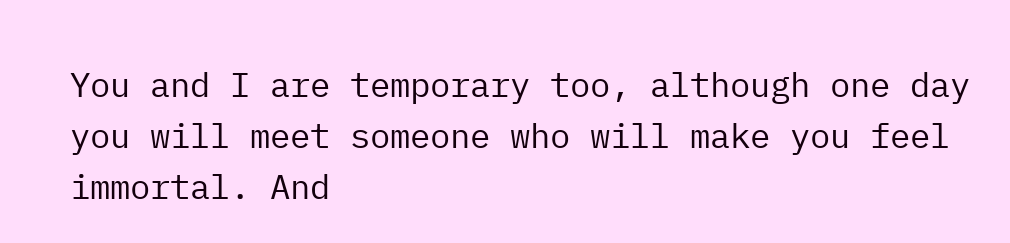You and I are temporary too, although one day you will meet someone who will make you feel immortal. And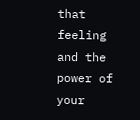that feeling and the power of your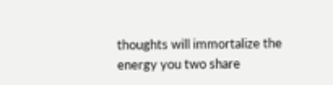thoughts will immortalize the energy you two share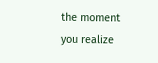the moment you realize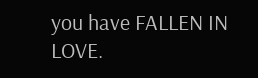you have FALLEN IN LOVE.